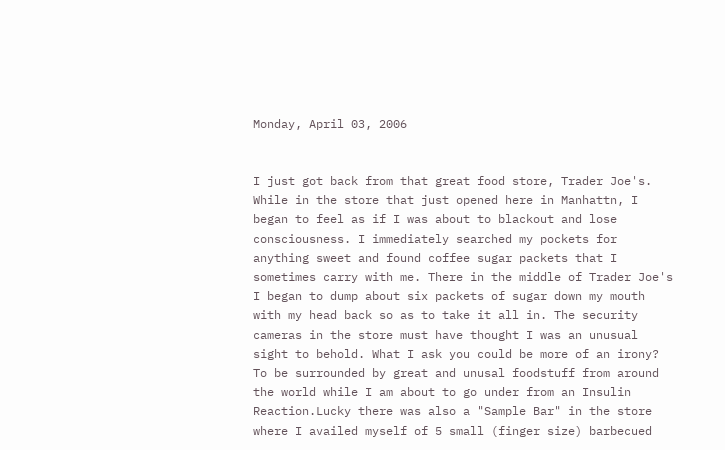Monday, April 03, 2006


I just got back from that great food store, Trader Joe's. While in the store that just opened here in Manhattn, I began to feel as if I was about to blackout and lose consciousness. I immediately searched my pockets for anything sweet and found coffee sugar packets that I sometimes carry with me. There in the middle of Trader Joe's I began to dump about six packets of sugar down my mouth with my head back so as to take it all in. The security cameras in the store must have thought I was an unusual sight to behold. What I ask you could be more of an irony? To be surrounded by great and unusal foodstuff from around the world while I am about to go under from an Insulin Reaction.Lucky there was also a "Sample Bar" in the store where I availed myself of 5 small (finger size) barbecued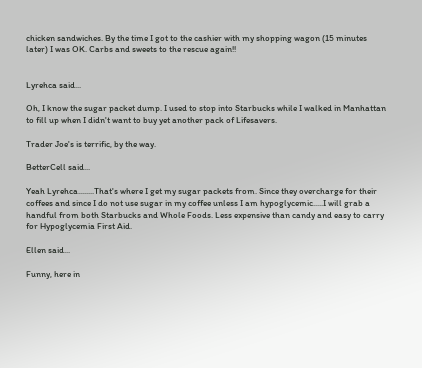chicken sandwiches. By the time I got to the cashier with my shopping wagon (15 minutes later) I was OK. Carbs and sweets to the rescue again!!


Lyrehca said...

Oh, I know the sugar packet dump. I used to stop into Starbucks while I walked in Manhattan to fill up when I didn't want to buy yet another pack of Lifesavers.

Trader Joe's is terrific, by the way.

BetterCell said...

Yeah Lyrehca........That's where I get my sugar packets from. Since they overcharge for their coffees and since I do not use sugar in my coffee unless I am hypoglycemic.....I will grab a handful from both Starbucks and Whole Foods. Less expensive than candy and easy to carry for Hypoglycemia First Aid.

Ellen said...

Funny, here in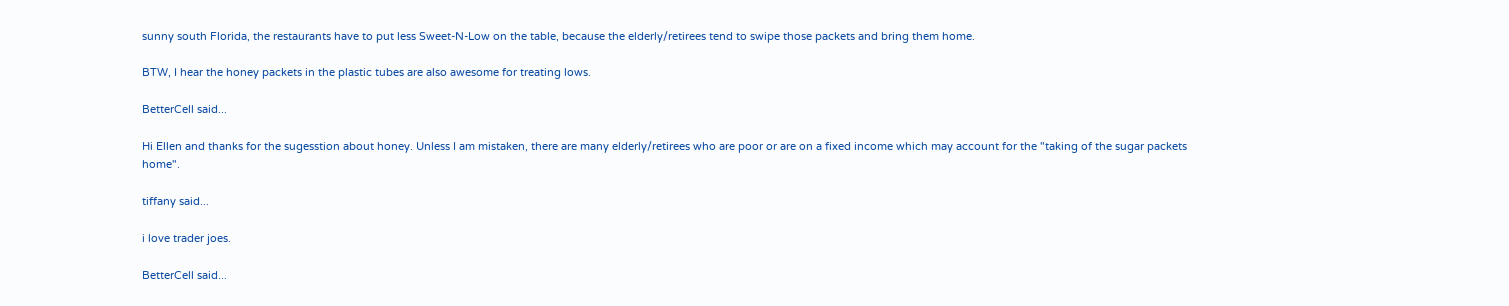sunny south Florida, the restaurants have to put less Sweet-N-Low on the table, because the elderly/retirees tend to swipe those packets and bring them home.

BTW, I hear the honey packets in the plastic tubes are also awesome for treating lows.

BetterCell said...

Hi Ellen and thanks for the sugesstion about honey. Unless I am mistaken, there are many elderly/retirees who are poor or are on a fixed income which may account for the "taking of the sugar packets home".

tiffany said...

i love trader joes.

BetterCell said...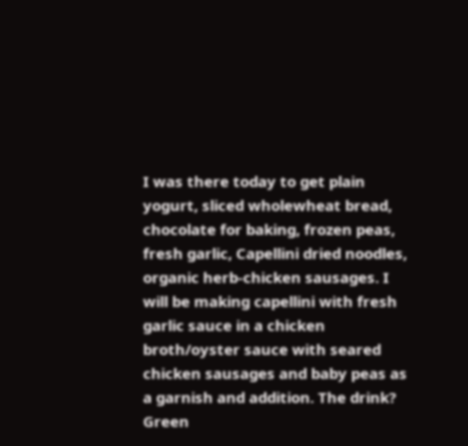I was there today to get plain yogurt, sliced wholewheat bread, chocolate for baking, frozen peas, fresh garlic, Capellini dried noodles, organic herb-chicken sausages. I will be making capellini with fresh garlic sauce in a chicken broth/oyster sauce with seared chicken sausages and baby peas as a garnish and addition. The drink? Green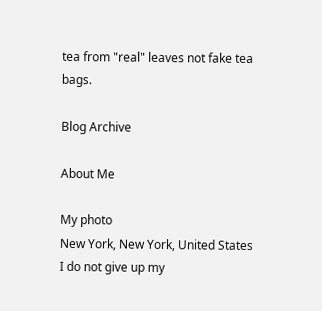tea from "real" leaves not fake tea bags.

Blog Archive

About Me

My photo
New York, New York, United States
I do not give up my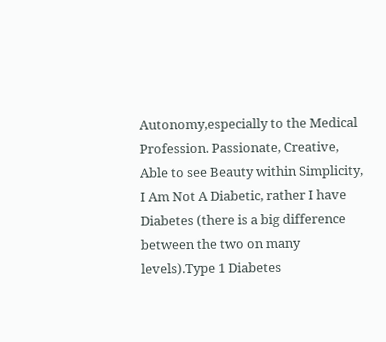Autonomy,especially to the Medical Profession. Passionate, Creative, Able to see Beauty within Simplicity, I Am Not A Diabetic, rather I have Diabetes (there is a big difference between the two on many levels).Type 1 Diabetes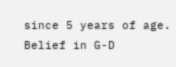since 5 years of age. Belief in G-D